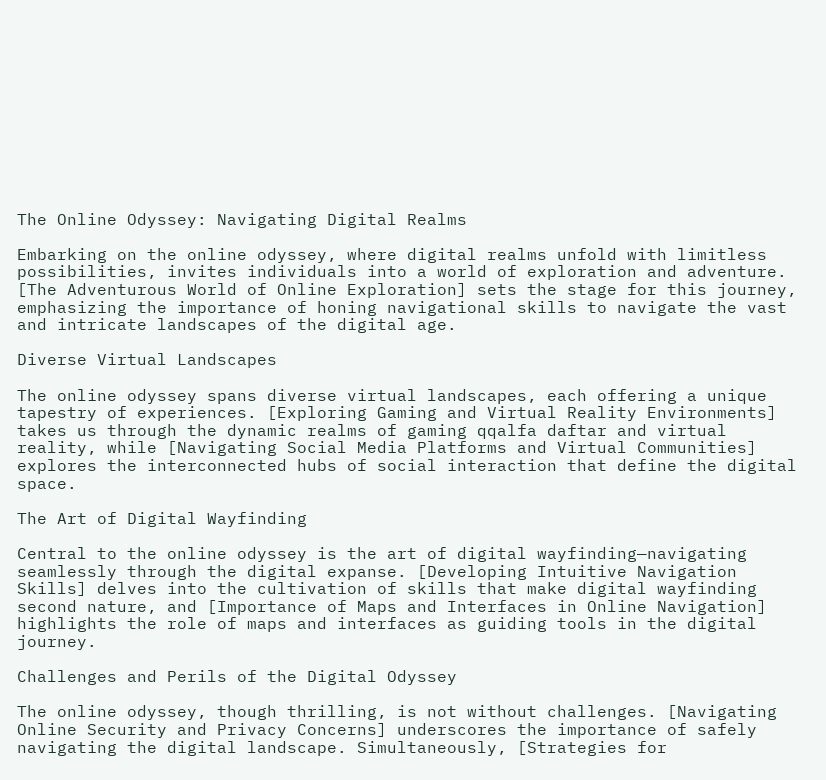The Online Odyssey: Navigating Digital Realms

Embarking on the online odyssey, where digital realms unfold with limitless possibilities, invites individuals into a world of exploration and adventure. [The Adventurous World of Online Exploration] sets the stage for this journey, emphasizing the importance of honing navigational skills to navigate the vast and intricate landscapes of the digital age.

Diverse Virtual Landscapes

The online odyssey spans diverse virtual landscapes, each offering a unique tapestry of experiences. [Exploring Gaming and Virtual Reality Environments] takes us through the dynamic realms of gaming qqalfa daftar and virtual reality, while [Navigating Social Media Platforms and Virtual Communities] explores the interconnected hubs of social interaction that define the digital space.

The Art of Digital Wayfinding

Central to the online odyssey is the art of digital wayfinding—navigating seamlessly through the digital expanse. [Developing Intuitive Navigation Skills] delves into the cultivation of skills that make digital wayfinding second nature, and [Importance of Maps and Interfaces in Online Navigation] highlights the role of maps and interfaces as guiding tools in the digital journey.

Challenges and Perils of the Digital Odyssey

The online odyssey, though thrilling, is not without challenges. [Navigating Online Security and Privacy Concerns] underscores the importance of safely navigating the digital landscape. Simultaneously, [Strategies for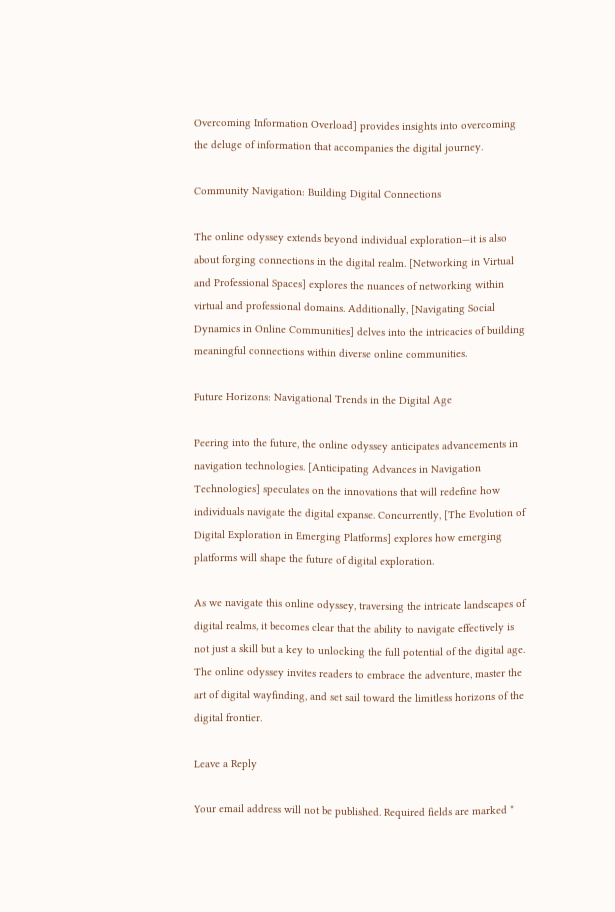Overcoming Information Overload] provides insights into overcoming the deluge of information that accompanies the digital journey.

Community Navigation: Building Digital Connections

The online odyssey extends beyond individual exploration—it is also about forging connections in the digital realm. [Networking in Virtual and Professional Spaces] explores the nuances of networking within virtual and professional domains. Additionally, [Navigating Social Dynamics in Online Communities] delves into the intricacies of building meaningful connections within diverse online communities.

Future Horizons: Navigational Trends in the Digital Age

Peering into the future, the online odyssey anticipates advancements in navigation technologies. [Anticipating Advances in Navigation Technologies] speculates on the innovations that will redefine how individuals navigate the digital expanse. Concurrently, [The Evolution of Digital Exploration in Emerging Platforms] explores how emerging platforms will shape the future of digital exploration.

As we navigate this online odyssey, traversing the intricate landscapes of digital realms, it becomes clear that the ability to navigate effectively is not just a skill but a key to unlocking the full potential of the digital age. The online odyssey invites readers to embrace the adventure, master the art of digital wayfinding, and set sail toward the limitless horizons of the digital frontier.

Leave a Reply

Your email address will not be published. Required fields are marked *